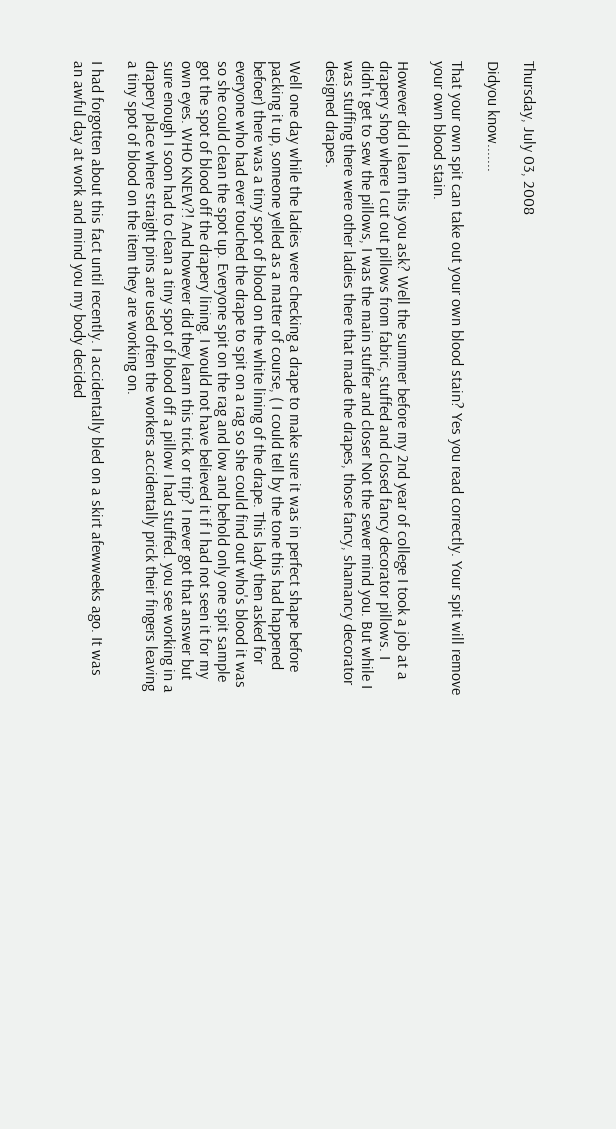Thursday, July 03, 2008

Didyou know.......

That your own spit can take out your own blood stain? Yes you read correctly. Your spit will remove your own blood stain.

However did I learn this you ask? Well the summer before my 2nd year of college I took a job at a drapery shop where I cut out pillows from fabric, stuffed and closed fancy decorator pillows. I didn't get to sew the pillows, I was the main stuffer and closer Not the sewer mind you. But while I was stuffing there were other ladies there that made the drapes, those fancy, shamancy decorator designed drapes.

Well one day while the ladies were checking a drape to make sure it was in perfect shape before packing it up, someone yelled as a matter of course, ( I could tell by the tone this had happened befoer) there was a tiny spot of blood on the white lining of the drape. This lady then asked for everyone who had ever touched the drape to spit on a rag so she could find out who's blood it was so she could clean the spot up. Everyone spit on the rag and low and behold only one spit sample got the spot of blood off the drapery lining. I would not have believed it if I had not seen it for my own eyes. WHO KNEW?! And however did they learn this trick or trip? I never got that answer but sure enough I soon had to clean a tiny spot of blood off a pillow I had stuffed. you see working in a drapery place where straight pins are used often the workers accidentally prick their fingers leaving a tiny spot of blood on the item they are working on.

I had forgotten about this fact until recently. I accidentally bled on a skirt afewweeks ago. It was an awful day at work and mind you my body decided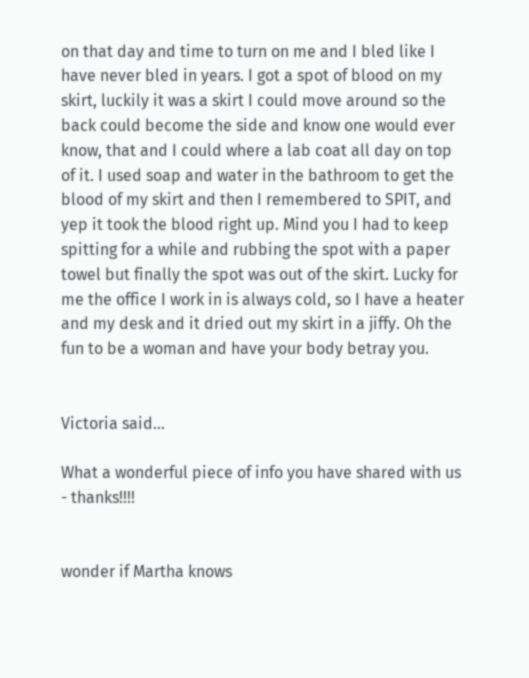on that day and time to turn on me and I bled like I have never bled in years. I got a spot of blood on my skirt, luckily it was a skirt I could move around so the back could become the side and know one would ever know, that and I could where a lab coat all day on top of it. I used soap and water in the bathroom to get the blood of my skirt and then I remembered to SPIT, and yep it took the blood right up. Mind you I had to keep spitting for a while and rubbing the spot with a paper towel but finally the spot was out of the skirt. Lucky for me the office I work in is always cold, so I have a heater and my desk and it dried out my skirt in a jiffy. Oh the fun to be a woman and have your body betray you.


Victoria said...

What a wonderful piece of info you have shared with us - thanks!!!!


wonder if Martha knows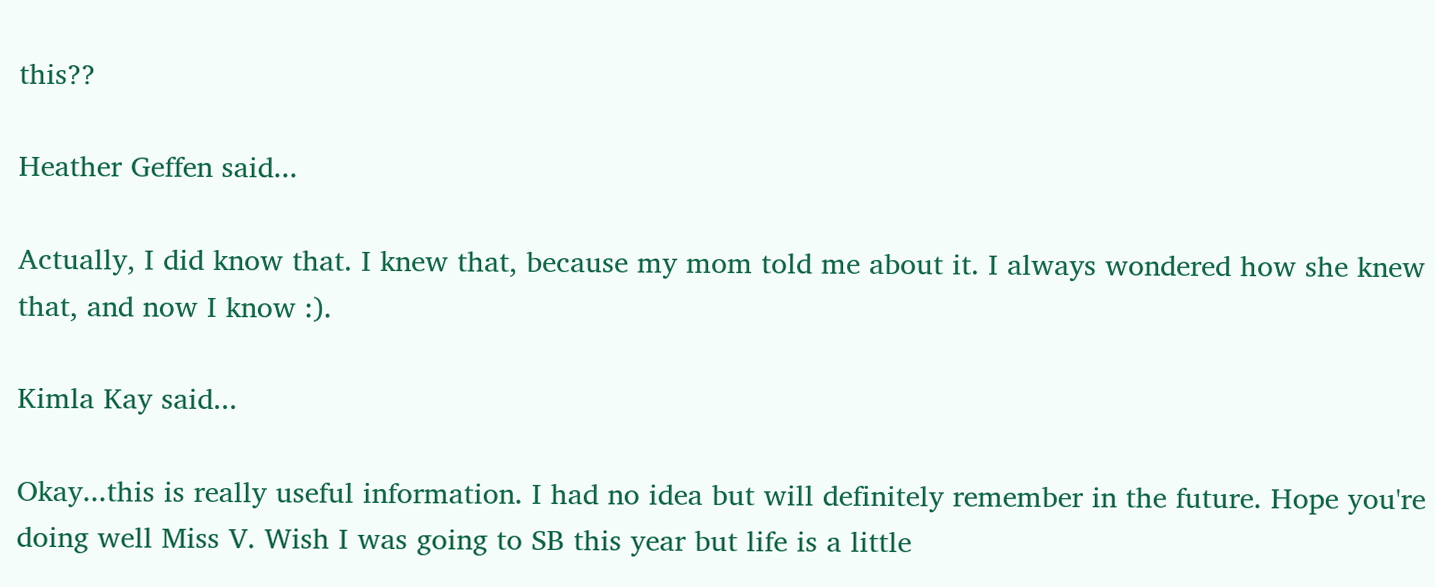this??

Heather Geffen said...

Actually, I did know that. I knew that, because my mom told me about it. I always wondered how she knew that, and now I know :).

Kimla Kay said...

Okay...this is really useful information. I had no idea but will definitely remember in the future. Hope you're doing well Miss V. Wish I was going to SB this year but life is a little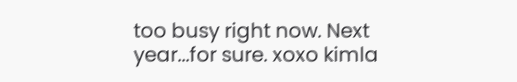too busy right now. Next year...for sure. xoxo kimla